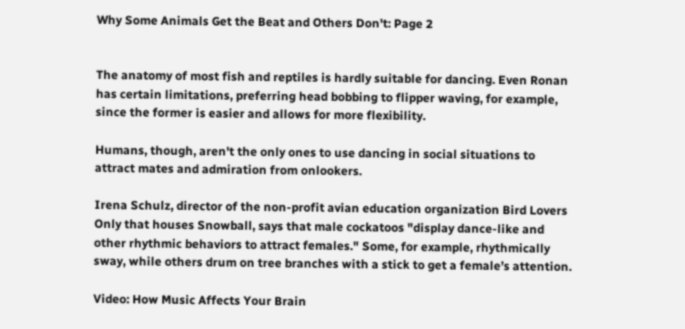Why Some Animals Get the Beat and Others Don't: Page 2


The anatomy of most fish and reptiles is hardly suitable for dancing. Even Ronan has certain limitations, preferring head bobbing to flipper waving, for example, since the former is easier and allows for more flexibility.

Humans, though, aren't the only ones to use dancing in social situations to attract mates and admiration from onlookers.

Irena Schulz, director of the non-profit avian education organization Bird Lovers Only that houses Snowball, says that male cockatoos "display dance-like and other rhythmic behaviors to attract females." Some, for example, rhythmically sway, while others drum on tree branches with a stick to get a female’s attention.

Video: How Music Affects Your Brain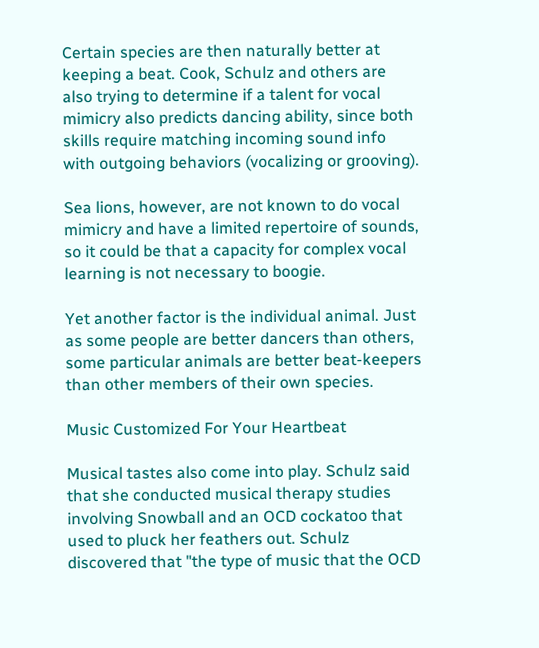Certain species are then naturally better at keeping a beat. Cook, Schulz and others are also trying to determine if a talent for vocal mimicry also predicts dancing ability, since both skills require matching incoming sound info with outgoing behaviors (vocalizing or grooving).

Sea lions, however, are not known to do vocal mimicry and have a limited repertoire of sounds, so it could be that a capacity for complex vocal learning is not necessary to boogie.

Yet another factor is the individual animal. Just as some people are better dancers than others, some particular animals are better beat-keepers than other members of their own species.

Music Customized For Your Heartbeat

Musical tastes also come into play. Schulz said that she conducted musical therapy studies involving Snowball and an OCD cockatoo that used to pluck her feathers out. Schulz discovered that "the type of music that the OCD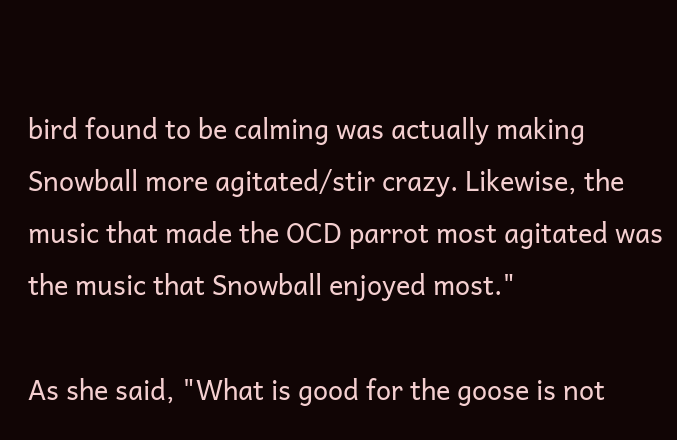bird found to be calming was actually making Snowball more agitated/stir crazy. Likewise, the music that made the OCD parrot most agitated was the music that Snowball enjoyed most."

As she said, "What is good for the goose is not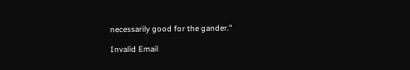necessarily good for the gander."

Invalid Email